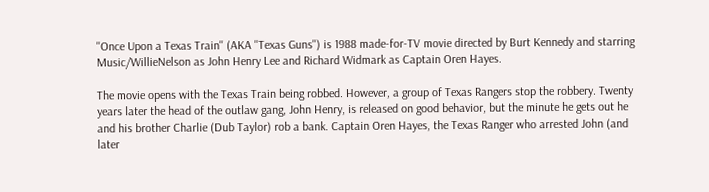''Once Upon a Texas Train'' (AKA ''Texas Guns'') is 1988 made-for-TV movie directed by Burt Kennedy and starring Music/WillieNelson as John Henry Lee and Richard Widmark as Captain Oren Hayes.

The movie opens with the Texas Train being robbed. However, a group of Texas Rangers stop the robbery. Twenty years later the head of the outlaw gang, John Henry, is released on good behavior, but the minute he gets out he and his brother Charlie (Dub Taylor) rob a bank. Captain Oren Hayes, the Texas Ranger who arrested John (and later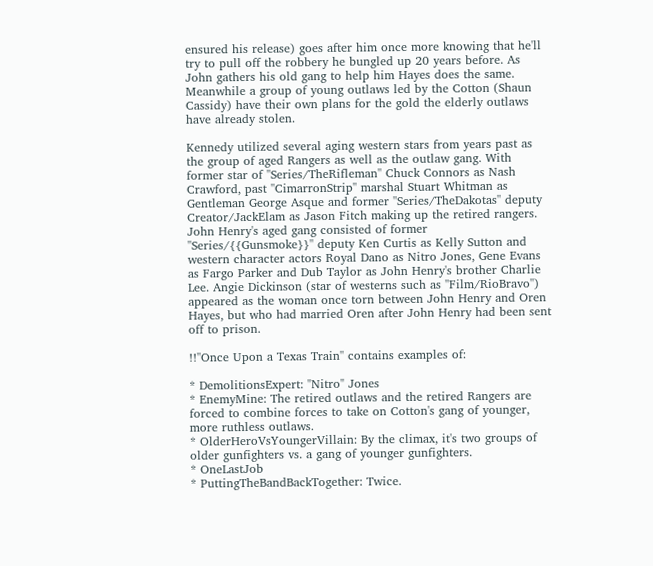ensured his release) goes after him once more knowing that he'll try to pull off the robbery he bungled up 20 years before. As John gathers his old gang to help him Hayes does the same. Meanwhile a group of young outlaws led by the Cotton (Shaun Cassidy) have their own plans for the gold the elderly outlaws have already stolen.

Kennedy utilized several aging western stars from years past as the group of aged Rangers as well as the outlaw gang. With former star of ''Series/TheRifleman'' Chuck Connors as Nash Crawford, past ''CimarronStrip'' marshal Stuart Whitman as Gentleman George Asque and former ''Series/TheDakotas'' deputy Creator/JackElam as Jason Fitch making up the retired rangers. John Henry's aged gang consisted of former ''Series/{{Gunsmoke}}'' deputy Ken Curtis as Kelly Sutton and western character actors Royal Dano as Nitro Jones, Gene Evans as Fargo Parker and Dub Taylor as John Henry's brother Charlie Lee. Angie Dickinson (star of westerns such as ''Film/RioBravo'') appeared as the woman once torn between John Henry and Oren Hayes, but who had married Oren after John Henry had been sent off to prison.

!!''Once Upon a Texas Train'' contains examples of:

* DemolitionsExpert: "Nitro" Jones
* EnemyMine: The retired outlaws and the retired Rangers are forced to combine forces to take on Cotton's gang of younger, more ruthless outlaws.
* OlderHeroVsYoungerVillain: By the climax, it's two groups of older gunfighters vs. a gang of younger gunfighters.
* OneLastJob
* PuttingTheBandBackTogether: Twice.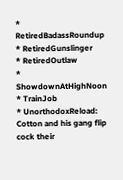* RetiredBadassRoundup
* RetiredGunslinger
* RetiredOutlaw
* ShowdownAtHighNoon
* TrainJob
* UnorthodoxReload: Cotton and his gang flip cock their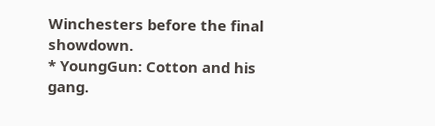Winchesters before the final showdown.
* YoungGun: Cotton and his gang.